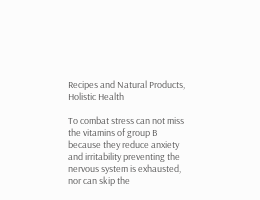Recipes and Natural Products, Holistic Health

To combat stress can not miss the vitamins of group B because they reduce anxiety and irritability preventing the nervous system is exhausted, nor can skip the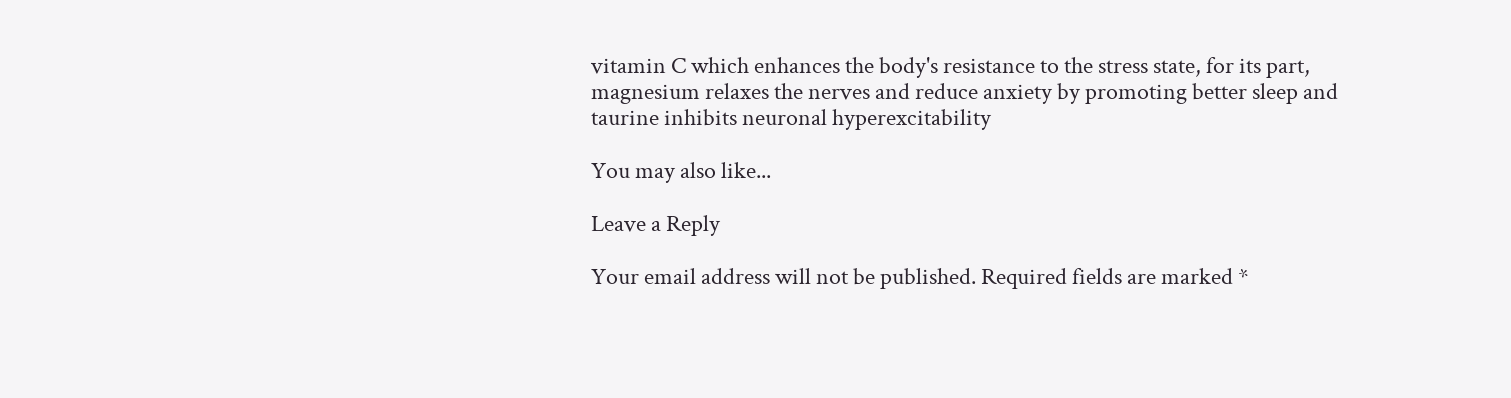vitamin C which enhances the body's resistance to the stress state, for its part, magnesium relaxes the nerves and reduce anxiety by promoting better sleep and taurine inhibits neuronal hyperexcitability

You may also like...

Leave a Reply

Your email address will not be published. Required fields are marked *